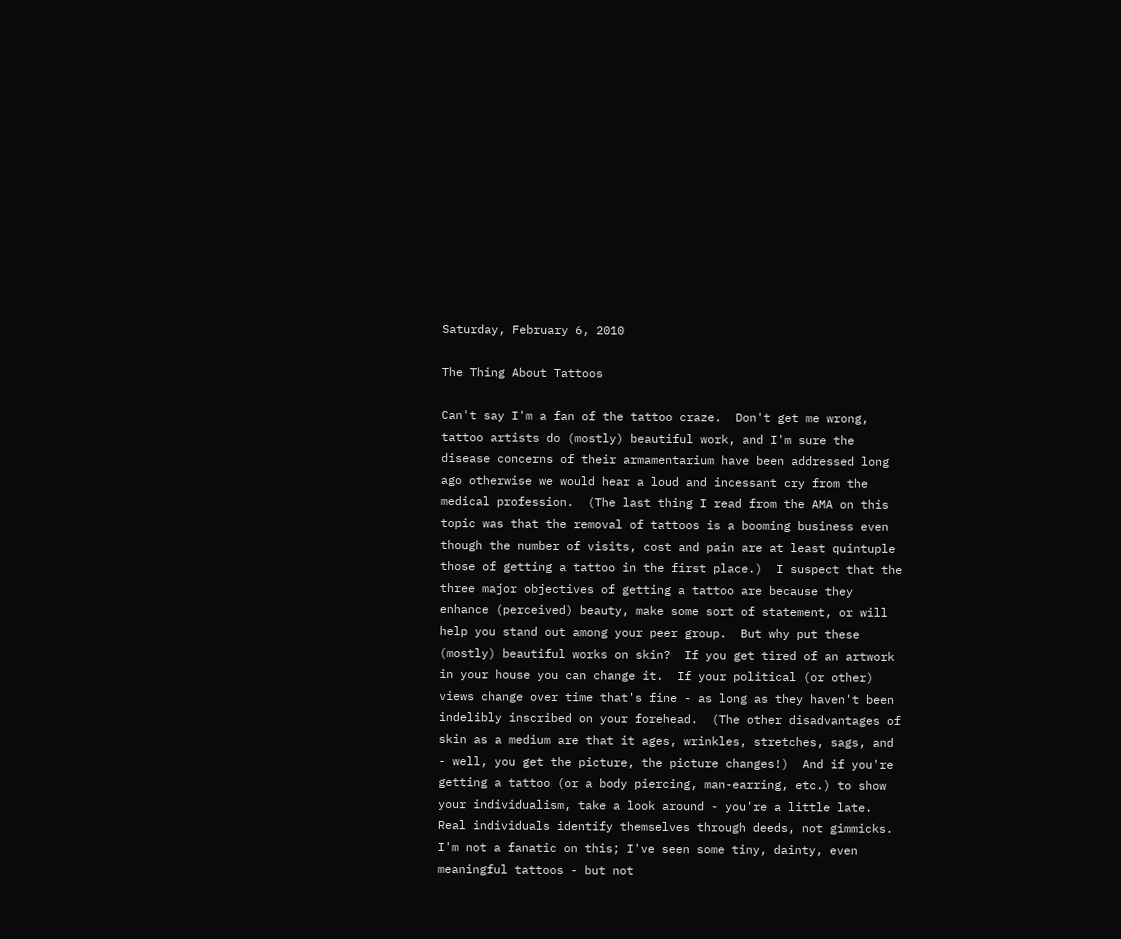Saturday, February 6, 2010

The Thing About Tattoos

Can't say I'm a fan of the tattoo craze.  Don't get me wrong, tattoo artists do (mostly) beautiful work, and I'm sure the disease concerns of their armamentarium have been addressed long ago otherwise we would hear a loud and incessant cry from the medical profession.  (The last thing I read from the AMA on this topic was that the removal of tattoos is a booming business even though the number of visits, cost and pain are at least quintuple those of getting a tattoo in the first place.)  I suspect that the three major objectives of getting a tattoo are because they enhance (perceived) beauty, make some sort of statement, or will help you stand out among your peer group.  But why put these (mostly) beautiful works on skin?  If you get tired of an artwork in your house you can change it.  If your political (or other) views change over time that's fine - as long as they haven't been indelibly inscribed on your forehead.  (The other disadvantages of skin as a medium are that it ages, wrinkles, stretches, sags, and - well, you get the picture, the picture changes!)  And if you're getting a tattoo (or a body piercing, man-earring, etc.) to show your individualism, take a look around - you're a little late.  Real individuals identify themselves through deeds, not gimmicks.  I'm not a fanatic on this; I've seen some tiny, dainty, even meaningful tattoos - but not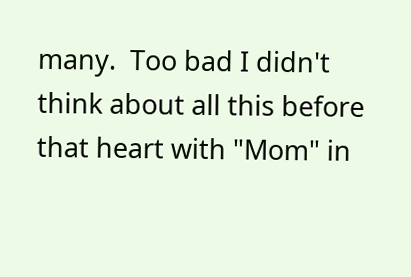many.  Too bad I didn't think about all this before that heart with "Mom" in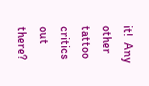it!  Any other tattoo critics out there?